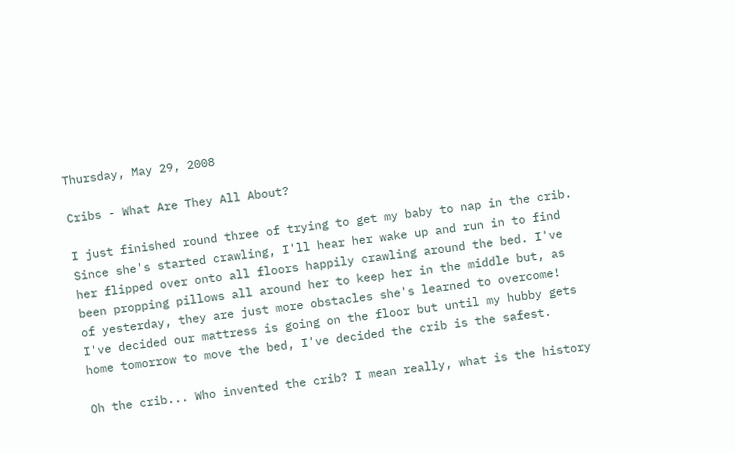Thursday, May 29, 2008

Cribs - What Are They All About?

I just finished round three of trying to get my baby to nap in the crib. Since she's started crawling, I'll hear her wake up and run in to find her flipped over onto all floors happily crawling around the bed. I've been propping pillows all around her to keep her in the middle but, as of yesterday, they are just more obstacles she's learned to overcome! I've decided our mattress is going on the floor but until my hubby gets home tomorrow to move the bed, I've decided the crib is the safest.

Oh the crib... Who invented the crib? I mean really, what is the history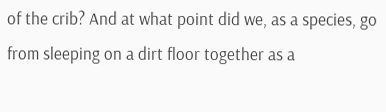of the crib? And at what point did we, as a species, go from sleeping on a dirt floor together as a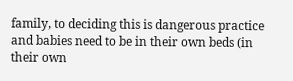family, to deciding this is dangerous practice and babies need to be in their own beds (in their own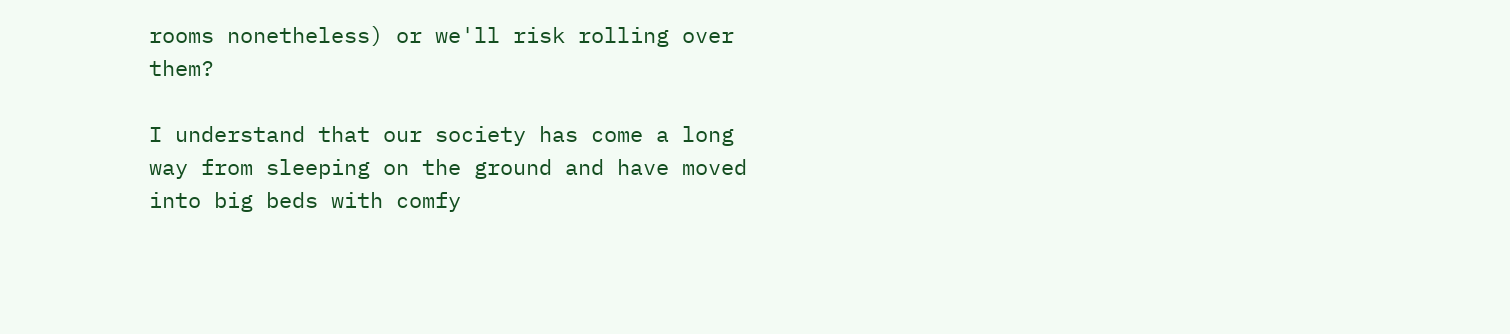rooms nonetheless) or we'll risk rolling over them?

I understand that our society has come a long way from sleeping on the ground and have moved into big beds with comfy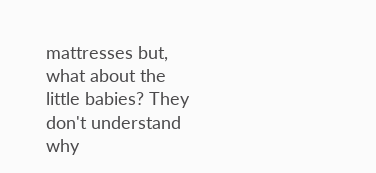mattresses but, what about the little babies? They don't understand why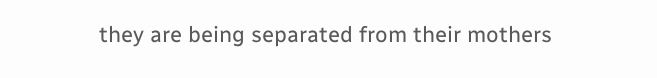they are being separated from their mothers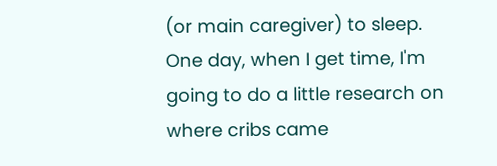(or main caregiver) to sleep. One day, when I get time, I'm going to do a little research on where cribs came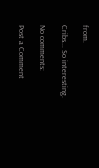from.

Cribs... So interesting.

No comments:

Post a Comment